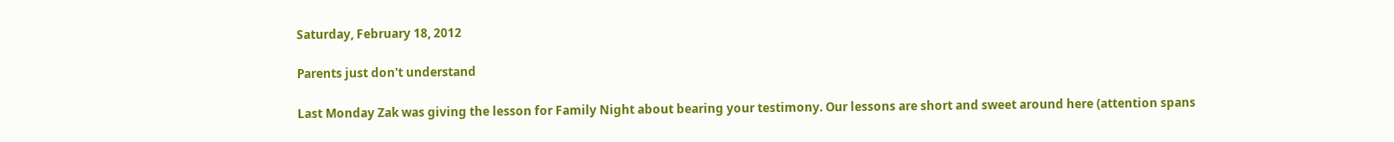Saturday, February 18, 2012

Parents just don't understand

Last Monday Zak was giving the lesson for Family Night about bearing your testimony. Our lessons are short and sweet around here (attention spans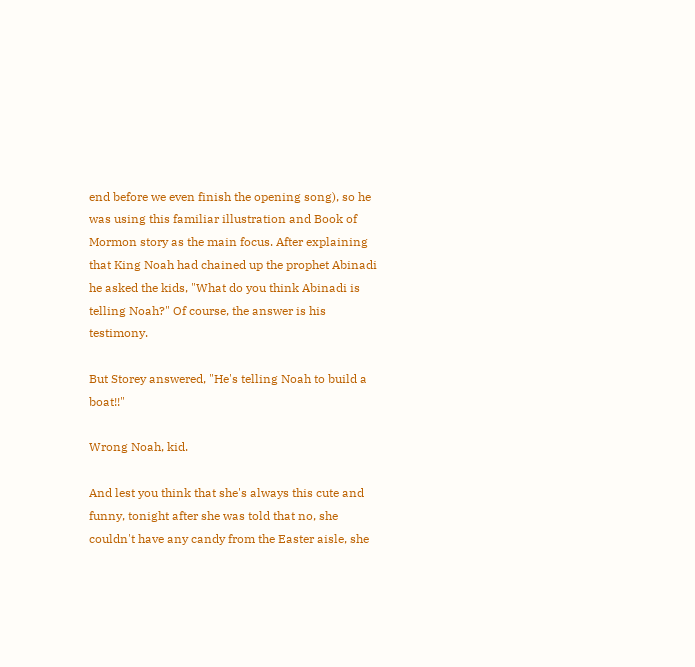end before we even finish the opening song), so he was using this familiar illustration and Book of Mormon story as the main focus. After explaining that King Noah had chained up the prophet Abinadi he asked the kids, "What do you think Abinadi is telling Noah?" Of course, the answer is his testimony.

But Storey answered, "He's telling Noah to build a boat!!"

Wrong Noah, kid.

And lest you think that she's always this cute and funny, tonight after she was told that no, she couldn't have any candy from the Easter aisle, she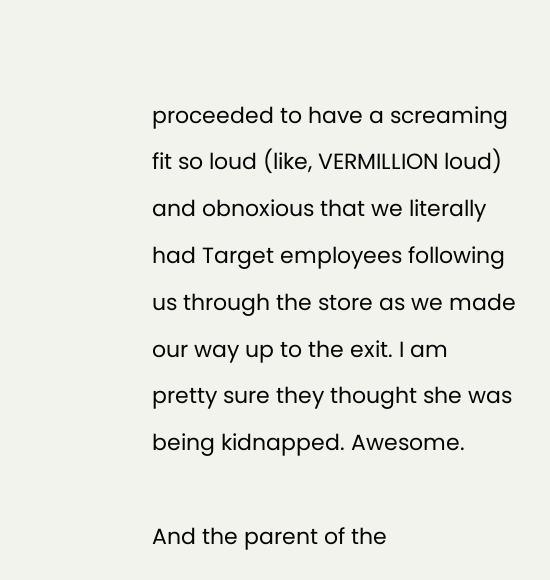proceeded to have a screaming fit so loud (like, VERMILLION loud) and obnoxious that we literally had Target employees following us through the store as we made our way up to the exit. I am pretty sure they thought she was being kidnapped. Awesome.

And the parent of the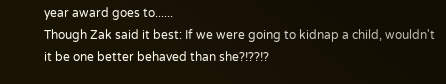year award goes to......
Though Zak said it best: If we were going to kidnap a child, wouldn't it be one better behaved than she?!??!?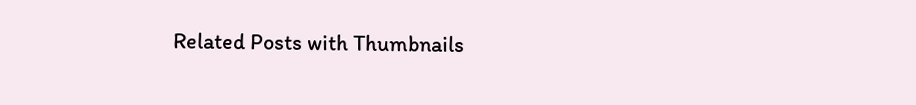Related Posts with Thumbnails